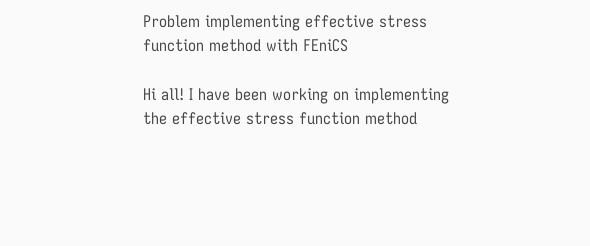Problem implementing effective stress function method with FEniCS

Hi all! I have been working on implementing the effective stress function method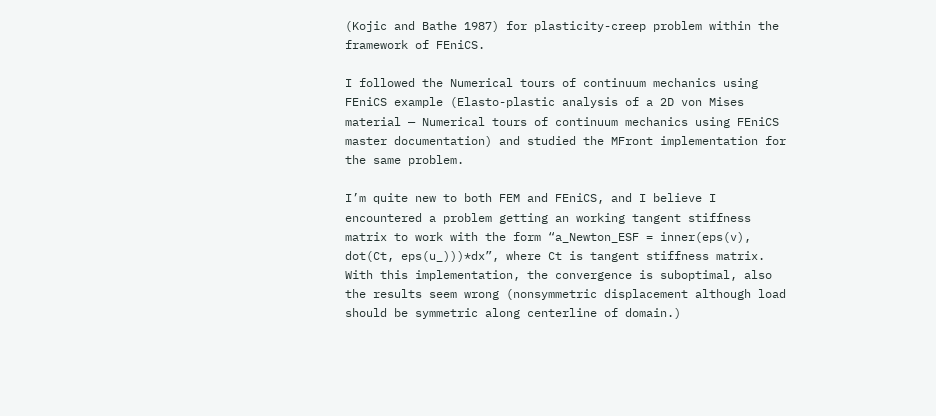(Kojic and Bathe 1987) for plasticity-creep problem within the framework of FEniCS.

I followed the Numerical tours of continuum mechanics using FEniCS example (Elasto-plastic analysis of a 2D von Mises material — Numerical tours of continuum mechanics using FEniCS master documentation) and studied the MFront implementation for the same problem.

I’m quite new to both FEM and FEniCS, and I believe I encountered a problem getting an working tangent stiffness matrix to work with the form “a_Newton_ESF = inner(eps(v), dot(Ct, eps(u_)))*dx”, where Ct is tangent stiffness matrix. With this implementation, the convergence is suboptimal, also the results seem wrong (nonsymmetric displacement although load should be symmetric along centerline of domain.)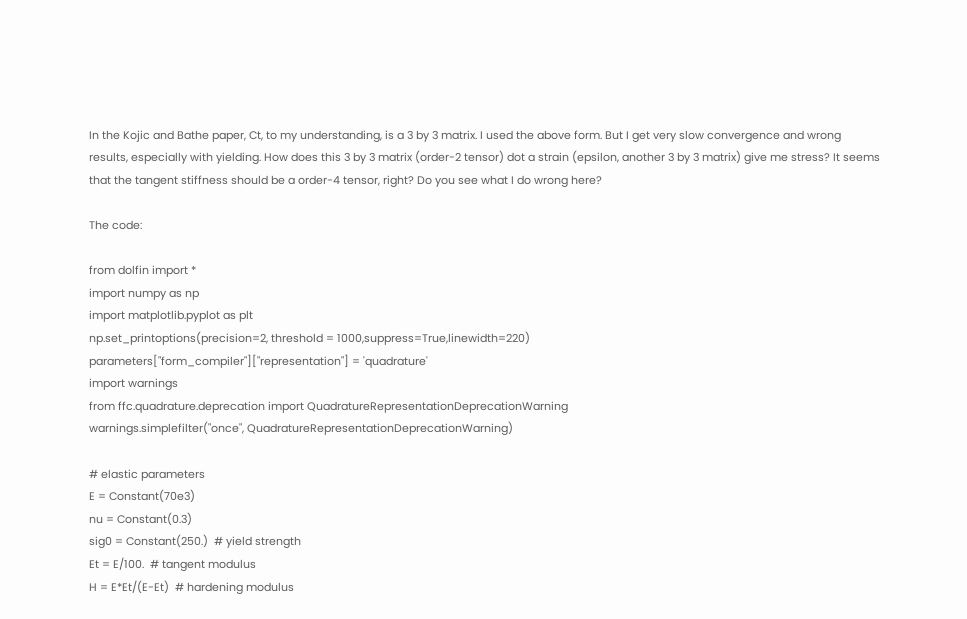In the Kojic and Bathe paper, Ct, to my understanding, is a 3 by 3 matrix. I used the above form. But I get very slow convergence and wrong results, especially with yielding. How does this 3 by 3 matrix (order-2 tensor) dot a strain (epsilon, another 3 by 3 matrix) give me stress? It seems that the tangent stiffness should be a order-4 tensor, right? Do you see what I do wrong here?

The code:

from dolfin import *
import numpy as np
import matplotlib.pyplot as plt
np.set_printoptions(precision=2, threshold = 1000,suppress=True,linewidth=220)
parameters["form_compiler"]["representation"] = 'quadrature'
import warnings
from ffc.quadrature.deprecation import QuadratureRepresentationDeprecationWarning
warnings.simplefilter("once", QuadratureRepresentationDeprecationWarning)

# elastic parameters
E = Constant(70e3)
nu = Constant(0.3)
sig0 = Constant(250.)  # yield strength
Et = E/100.  # tangent modulus
H = E*Et/(E-Et)  # hardening modulus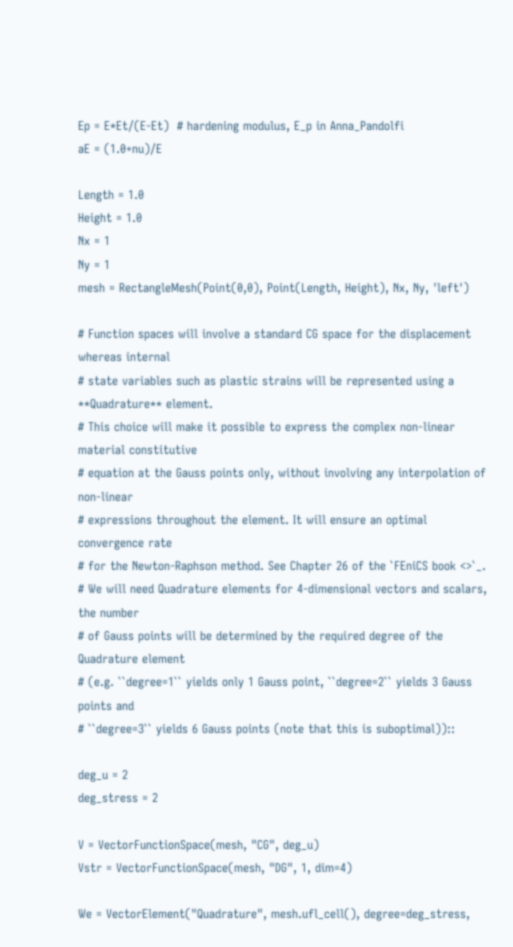Ep = E*Et/(E-Et)  # hardening modulus, E_p in Anna_Pandolfi
aE = (1.0+nu)/E

Length = 1.0
Height = 1.0
Nx = 1
Ny = 1
mesh = RectangleMesh(Point(0,0), Point(Length, Height), Nx, Ny, 'left')

# Function spaces will involve a standard CG space for the displacement whereas internal
# state variables such as plastic strains will be represented using a **Quadrature** element.
# This choice will make it possible to express the complex non-linear material constitutive
# equation at the Gauss points only, without involving any interpolation of non-linear
# expressions throughout the element. It will ensure an optimal convergence rate
# for the Newton-Raphson method. See Chapter 26 of the `FEniCS book <>`_.
# We will need Quadrature elements for 4-dimensional vectors and scalars, the number
# of Gauss points will be determined by the required degree of the Quadrature element
# (e.g. ``degree=1`` yields only 1 Gauss point, ``degree=2`` yields 3 Gauss points and
# ``degree=3`` yields 6 Gauss points (note that this is suboptimal))::

deg_u = 2
deg_stress = 2

V = VectorFunctionSpace(mesh, "CG", deg_u)
Vstr = VectorFunctionSpace(mesh, "DG", 1, dim=4)

We = VectorElement("Quadrature", mesh.ufl_cell(), degree=deg_stress,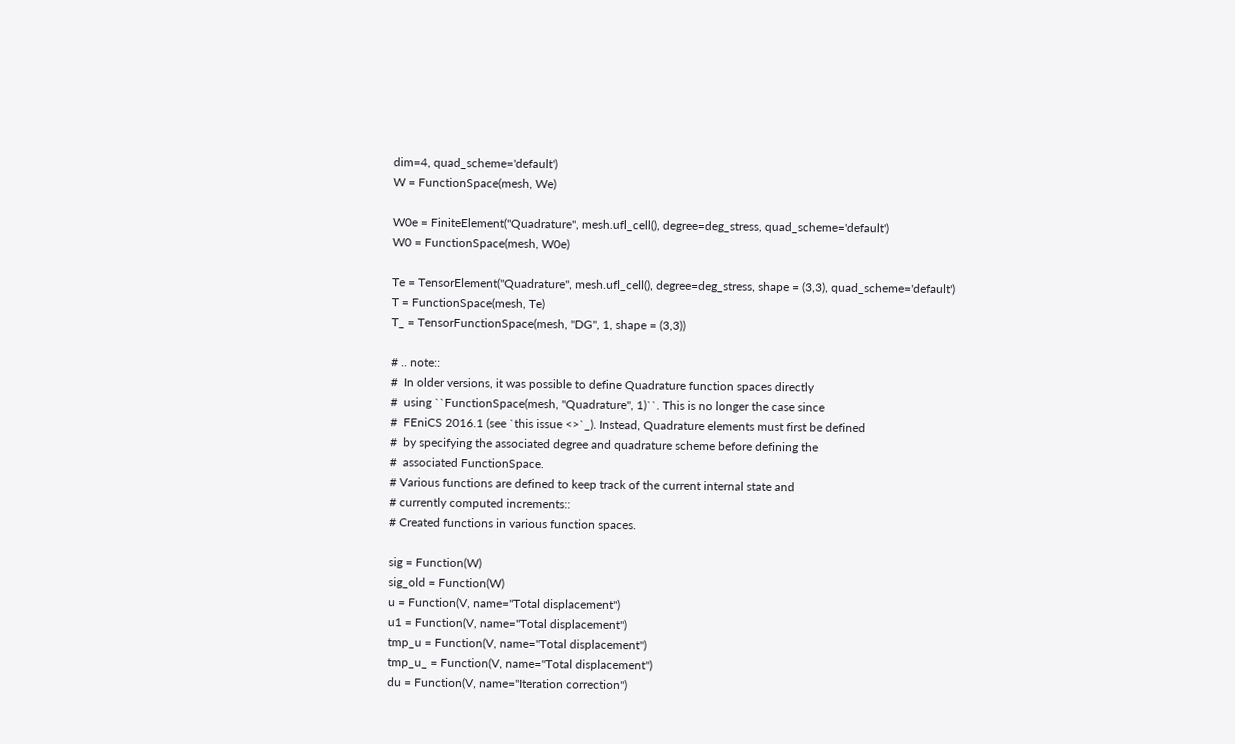dim=4, quad_scheme='default')
W = FunctionSpace(mesh, We)

W0e = FiniteElement("Quadrature", mesh.ufl_cell(), degree=deg_stress, quad_scheme='default')
W0 = FunctionSpace(mesh, W0e)

Te = TensorElement("Quadrature", mesh.ufl_cell(), degree=deg_stress, shape = (3,3), quad_scheme='default')
T = FunctionSpace(mesh, Te)
T_ = TensorFunctionSpace(mesh, "DG", 1, shape = (3,3))

# .. note::
#  In older versions, it was possible to define Quadrature function spaces directly
#  using ``FunctionSpace(mesh, "Quadrature", 1)``. This is no longer the case since
#  FEniCS 2016.1 (see `this issue <>`_). Instead, Quadrature elements must first be defined
#  by specifying the associated degree and quadrature scheme before defining the
#  associated FunctionSpace.
# Various functions are defined to keep track of the current internal state and
# currently computed increments::
# Created functions in various function spaces.

sig = Function(W)
sig_old = Function(W)
u = Function(V, name="Total displacement")
u1 = Function(V, name="Total displacement")
tmp_u = Function(V, name="Total displacement")
tmp_u_ = Function(V, name="Total displacement")
du = Function(V, name="Iteration correction")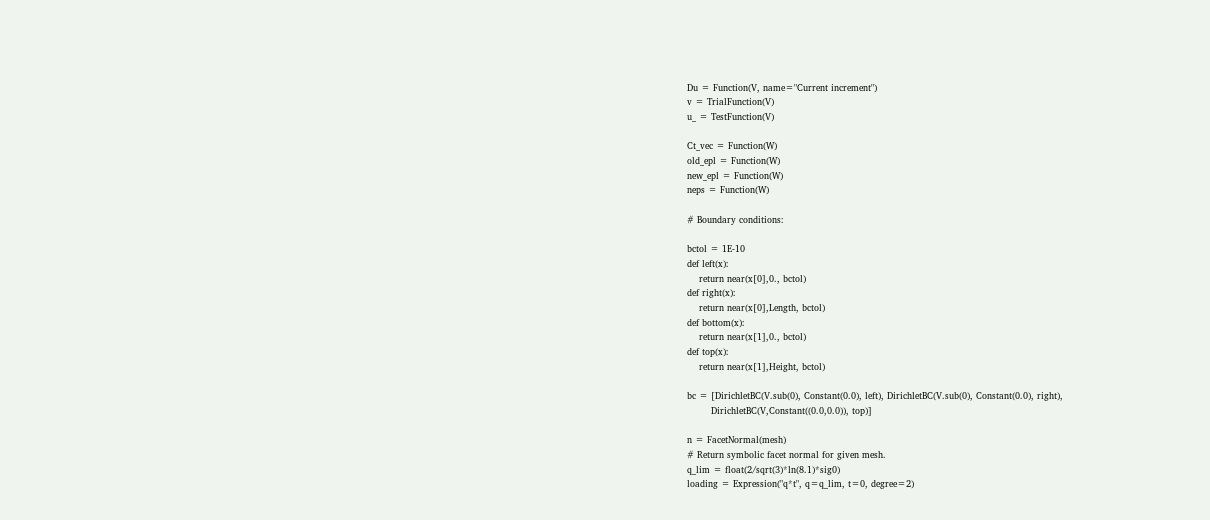Du = Function(V, name="Current increment")
v = TrialFunction(V)
u_ = TestFunction(V)

Ct_vec = Function(W)
old_epl = Function(W)
new_epl = Function(W)
neps = Function(W)

# Boundary conditions:

bctol = 1E-10
def left(x):
    return near(x[0],0., bctol)
def right(x):
    return near(x[0],Length, bctol)
def bottom(x):
    return near(x[1],0., bctol)
def top(x):
    return near(x[1],Height, bctol)

bc = [DirichletBC(V.sub(0), Constant(0.0), left), DirichletBC(V.sub(0), Constant(0.0), right),
        DirichletBC(V,Constant((0.0,0.0)), top)]

n = FacetNormal(mesh)
# Return symbolic facet normal for given mesh.
q_lim = float(2/sqrt(3)*ln(8.1)*sig0)
loading = Expression("q*t", q=q_lim, t=0, degree=2)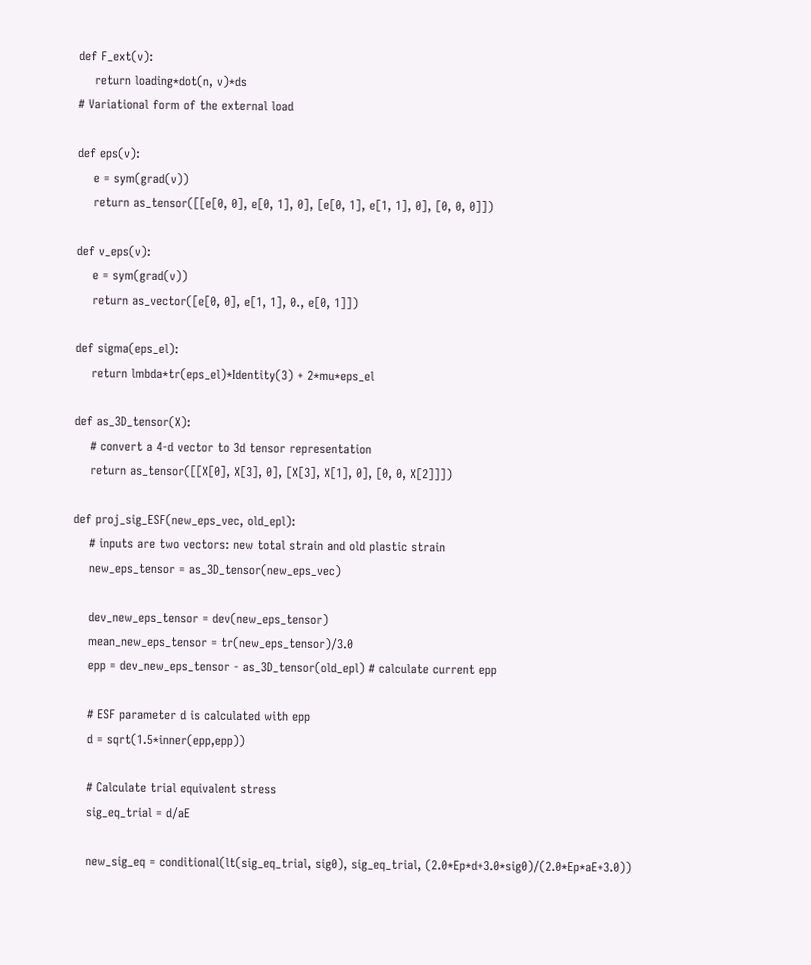def F_ext(v):
    return loading*dot(n, v)*ds
# Variational form of the external load

def eps(v):
    e = sym(grad(v))
    return as_tensor([[e[0, 0], e[0, 1], 0], [e[0, 1], e[1, 1], 0], [0, 0, 0]])

def v_eps(v):
    e = sym(grad(v))
    return as_vector([e[0, 0], e[1, 1], 0., e[0, 1]])

def sigma(eps_el):
    return lmbda*tr(eps_el)*Identity(3) + 2*mu*eps_el

def as_3D_tensor(X):
    # convert a 4-d vector to 3d tensor representation
    return as_tensor([[X[0], X[3], 0], [X[3], X[1], 0], [0, 0, X[2]]])

def proj_sig_ESF(new_eps_vec, old_epl):
    # inputs are two vectors: new total strain and old plastic strain
    new_eps_tensor = as_3D_tensor(new_eps_vec)

    dev_new_eps_tensor = dev(new_eps_tensor)
    mean_new_eps_tensor = tr(new_eps_tensor)/3.0
    epp = dev_new_eps_tensor - as_3D_tensor(old_epl) # calculate current epp

    # ESF parameter d is calculated with epp
    d = sqrt(1.5*inner(epp,epp))

    # Calculate trial equivalent stress
    sig_eq_trial = d/aE

    new_sig_eq = conditional(lt(sig_eq_trial, sig0), sig_eq_trial, (2.0*Ep*d+3.0*sig0)/(2.0*Ep*aE+3.0))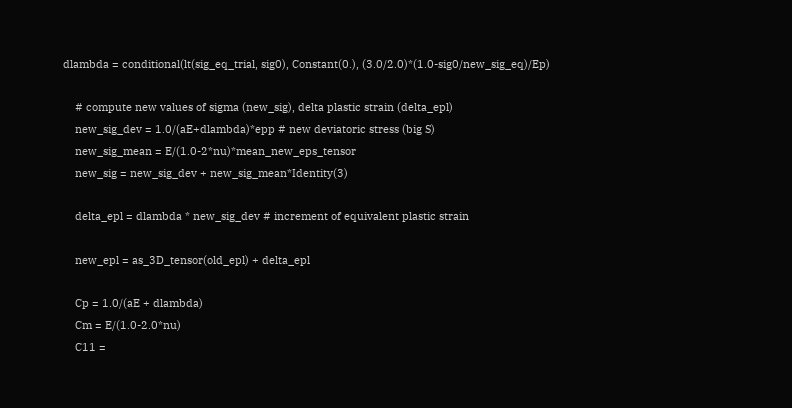dlambda = conditional(lt(sig_eq_trial, sig0), Constant(0.), (3.0/2.0)*(1.0-sig0/new_sig_eq)/Ep)

    # compute new values of sigma (new_sig), delta plastic strain (delta_epl)
    new_sig_dev = 1.0/(aE+dlambda)*epp # new deviatoric stress (big S)
    new_sig_mean = E/(1.0-2*nu)*mean_new_eps_tensor
    new_sig = new_sig_dev + new_sig_mean*Identity(3)

    delta_epl = dlambda * new_sig_dev # increment of equivalent plastic strain

    new_epl = as_3D_tensor(old_epl) + delta_epl

    Cp = 1.0/(aE + dlambda)
    Cm = E/(1.0-2.0*nu)
    C11 =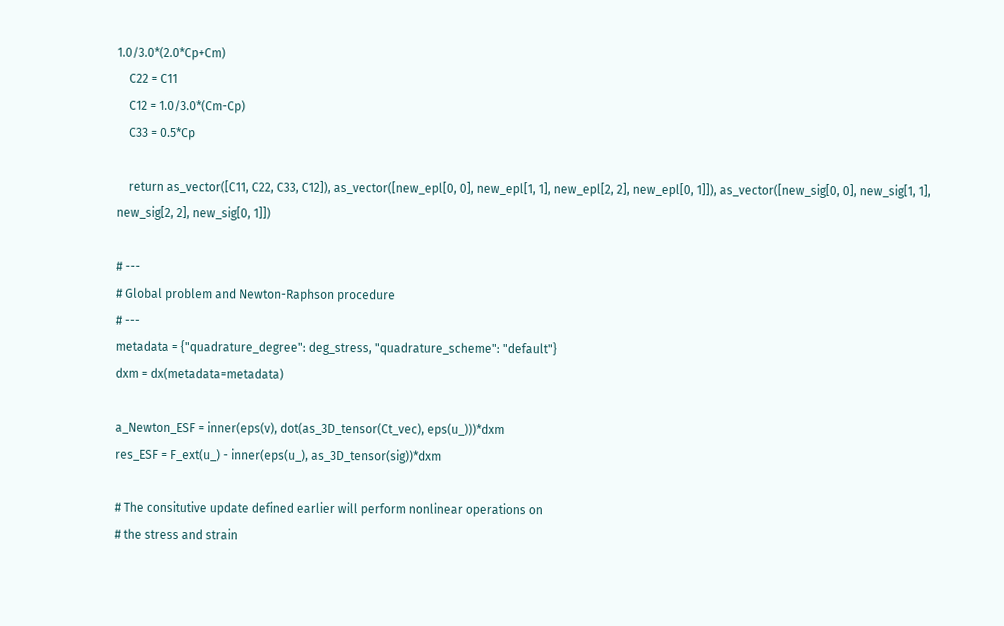1.0/3.0*(2.0*Cp+Cm)
    C22 = C11
    C12 = 1.0/3.0*(Cm-Cp)
    C33 = 0.5*Cp

    return as_vector([C11, C22, C33, C12]), as_vector([new_epl[0, 0], new_epl[1, 1], new_epl[2, 2], new_epl[0, 1]]), as_vector([new_sig[0, 0], new_sig[1, 1], new_sig[2, 2], new_sig[0, 1]])

# ---
# Global problem and Newton-Raphson procedure
# ---
metadata = {"quadrature_degree": deg_stress, "quadrature_scheme": "default"}
dxm = dx(metadata=metadata)

a_Newton_ESF = inner(eps(v), dot(as_3D_tensor(Ct_vec), eps(u_)))*dxm
res_ESF = F_ext(u_) - inner(eps(u_), as_3D_tensor(sig))*dxm

# The consitutive update defined earlier will perform nonlinear operations on
# the stress and strain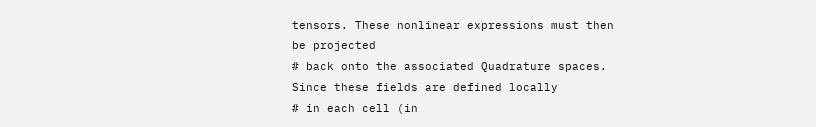tensors. These nonlinear expressions must then be projected
# back onto the associated Quadrature spaces. Since these fields are defined locally
# in each cell (in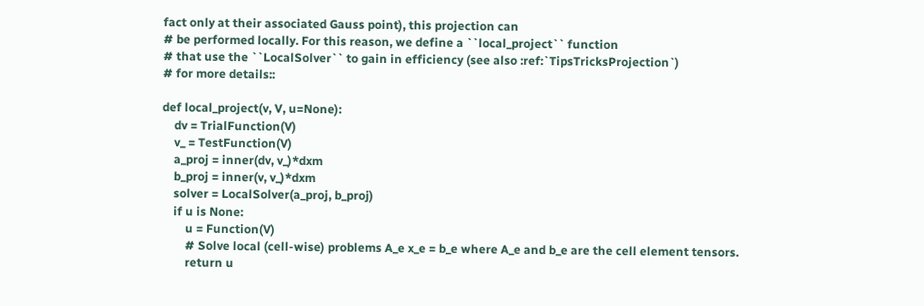fact only at their associated Gauss point), this projection can
# be performed locally. For this reason, we define a ``local_project`` function
# that use the ``LocalSolver`` to gain in efficiency (see also :ref:`TipsTricksProjection`)
# for more details::

def local_project(v, V, u=None):
    dv = TrialFunction(V)
    v_ = TestFunction(V)
    a_proj = inner(dv, v_)*dxm
    b_proj = inner(v, v_)*dxm
    solver = LocalSolver(a_proj, b_proj)
    if u is None:
        u = Function(V)
        # Solve local (cell-wise) problems A_e x_e = b_e where A_e and b_e are the cell element tensors.
        return u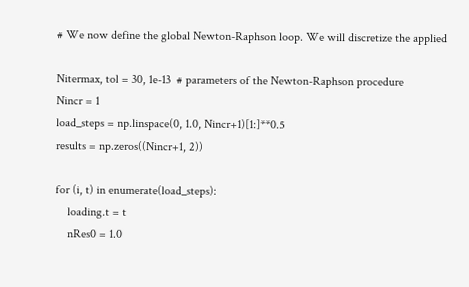# We now define the global Newton-Raphson loop. We will discretize the applied

Nitermax, tol = 30, 1e-13  # parameters of the Newton-Raphson procedure
Nincr = 1
load_steps = np.linspace(0, 1.0, Nincr+1)[1:]**0.5
results = np.zeros((Nincr+1, 2))

for (i, t) in enumerate(load_steps):
    loading.t = t
    nRes0 = 1.0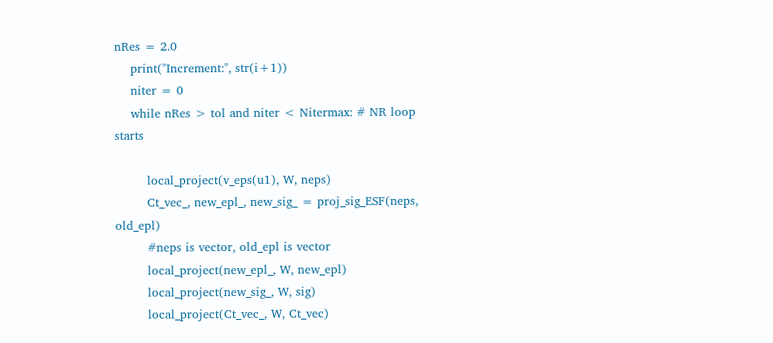nRes = 2.0
    print("Increment:", str(i+1))
    niter = 0
    while nRes > tol and niter < Nitermax: # NR loop starts

        local_project(v_eps(u1), W, neps)
        Ct_vec_, new_epl_, new_sig_ = proj_sig_ESF(neps, old_epl)
        #neps is vector, old_epl is vector
        local_project(new_epl_, W, new_epl)
        local_project(new_sig_, W, sig)
        local_project(Ct_vec_, W, Ct_vec)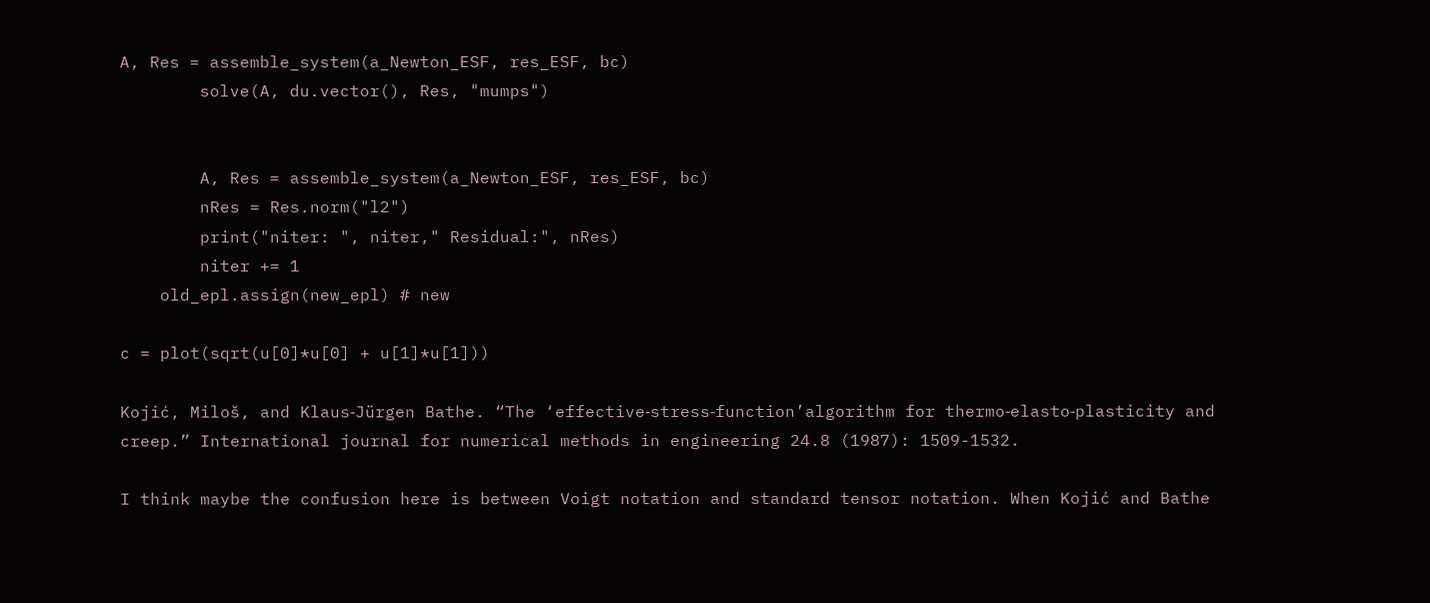A, Res = assemble_system(a_Newton_ESF, res_ESF, bc)
        solve(A, du.vector(), Res, "mumps")


        A, Res = assemble_system(a_Newton_ESF, res_ESF, bc)
        nRes = Res.norm("l2")
        print("niter: ", niter," Residual:", nRes)
        niter += 1
    old_epl.assign(new_epl) # new

c = plot(sqrt(u[0]*u[0] + u[1]*u[1]))

Kojić, Miloš, and Klaus‐Jürgen Bathe. “The ‘effective‐stress‐function’algorithm for thermo‐elasto‐plasticity and creep.” International journal for numerical methods in engineering 24.8 (1987): 1509-1532.

I think maybe the confusion here is between Voigt notation and standard tensor notation. When Kojić and Bathe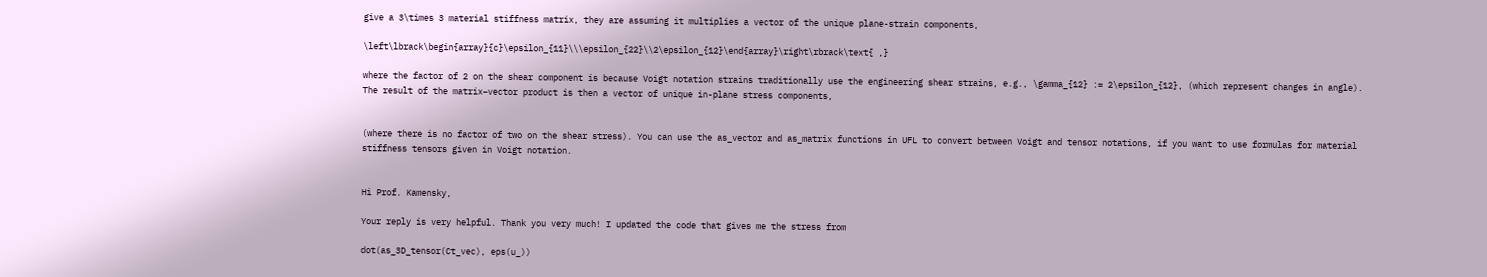give a 3\times 3 material stiffness matrix, they are assuming it multiplies a vector of the unique plane-strain components,

\left\lbrack\begin{array}{c}\epsilon_{11}\\\epsilon_{22}\\2\epsilon_{12}\end{array}\right\rbrack\text{ ,}

where the factor of 2 on the shear component is because Voigt notation strains traditionally use the engineering shear strains, e.g., \gamma_{12} := 2\epsilon_{12}, (which represent changes in angle). The result of the matrix–vector product is then a vector of unique in-plane stress components,


(where there is no factor of two on the shear stress). You can use the as_vector and as_matrix functions in UFL to convert between Voigt and tensor notations, if you want to use formulas for material stiffness tensors given in Voigt notation.


Hi Prof. Kamensky,

Your reply is very helpful. Thank you very much! I updated the code that gives me the stress from

dot(as_3D_tensor(Ct_vec), eps(u_))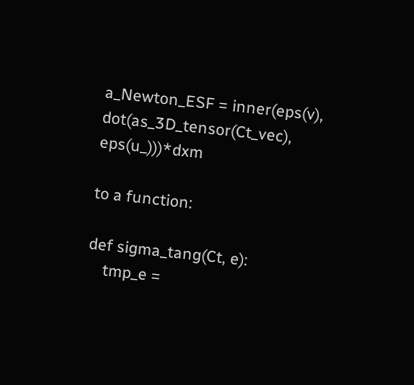a_Newton_ESF = inner(eps(v), dot(as_3D_tensor(Ct_vec), eps(u_)))*dxm

to a function:

def sigma_tang(Ct, e):
    tmp_e =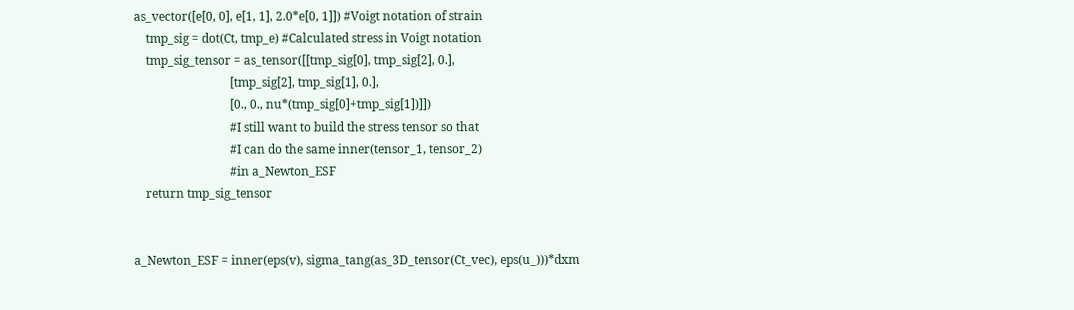as_vector([e[0, 0], e[1, 1], 2.0*e[0, 1]]) #Voigt notation of strain
    tmp_sig = dot(Ct, tmp_e) #Calculated stress in Voigt notation
    tmp_sig_tensor = as_tensor([[tmp_sig[0], tmp_sig[2], 0.],
                                [tmp_sig[2], tmp_sig[1], 0.],
                                [0., 0., nu*(tmp_sig[0]+tmp_sig[1])]])
                                #I still want to build the stress tensor so that
                                #I can do the same inner(tensor_1, tensor_2)
                                #in a_Newton_ESF
    return tmp_sig_tensor


a_Newton_ESF = inner(eps(v), sigma_tang(as_3D_tensor(Ct_vec), eps(u_)))*dxm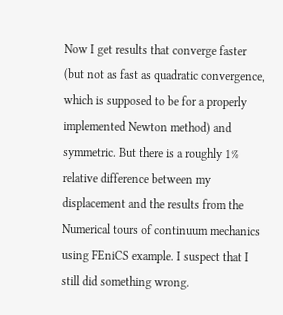Now I get results that converge faster (but not as fast as quadratic convergence, which is supposed to be for a properly implemented Newton method) and symmetric. But there is a roughly 1% relative difference between my displacement and the results from the Numerical tours of continuum mechanics using FEniCS example. I suspect that I still did something wrong.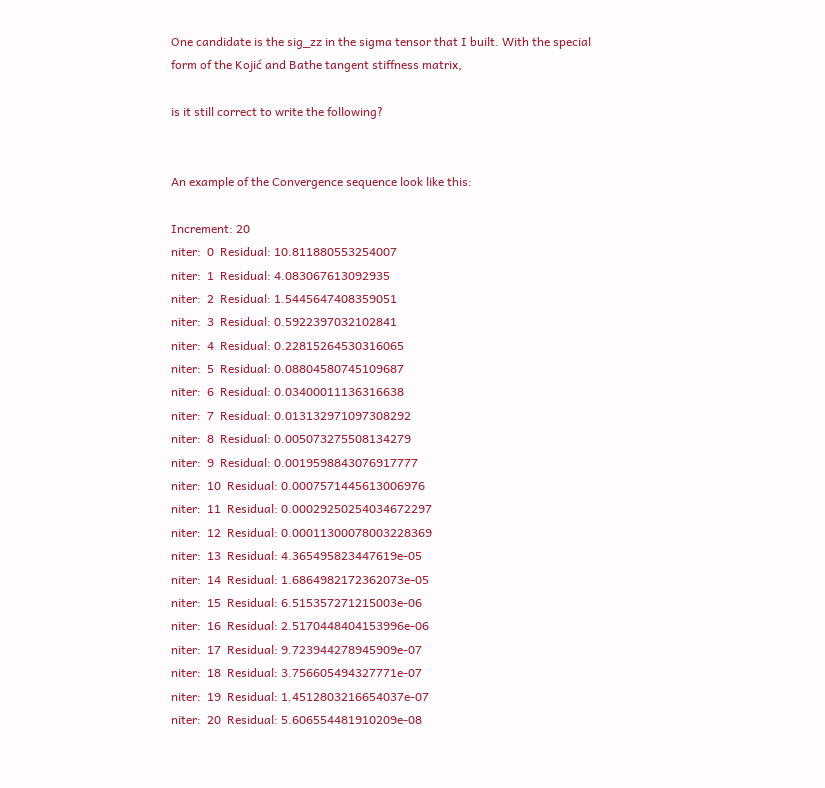One candidate is the sig_zz in the sigma tensor that I built. With the special form of the Kojić and Bathe tangent stiffness matrix,

is it still correct to write the following?


An example of the Convergence sequence look like this:

Increment: 20
niter:  0  Residual: 10.811880553254007
niter:  1  Residual: 4.083067613092935
niter:  2  Residual: 1.5445647408359051
niter:  3  Residual: 0.5922397032102841
niter:  4  Residual: 0.22815264530316065
niter:  5  Residual: 0.08804580745109687
niter:  6  Residual: 0.03400011136316638
niter:  7  Residual: 0.013132971097308292
niter:  8  Residual: 0.005073275508134279
niter:  9  Residual: 0.0019598843076917777
niter:  10  Residual: 0.0007571445613006976
niter:  11  Residual: 0.00029250254034672297
niter:  12  Residual: 0.00011300078003228369
niter:  13  Residual: 4.365495823447619e-05
niter:  14  Residual: 1.6864982172362073e-05
niter:  15  Residual: 6.515357271215003e-06
niter:  16  Residual: 2.5170448404153996e-06
niter:  17  Residual: 9.723944278945909e-07
niter:  18  Residual: 3.756605494327771e-07
niter:  19  Residual: 1.4512803216654037e-07
niter:  20  Residual: 5.606554481910209e-08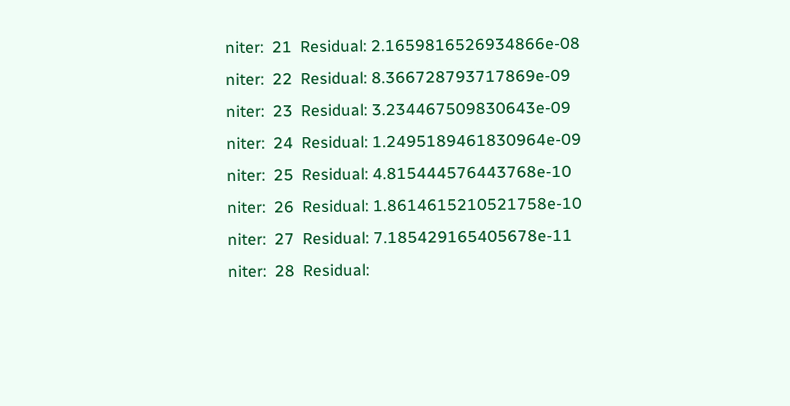niter:  21  Residual: 2.1659816526934866e-08
niter:  22  Residual: 8.366728793717869e-09
niter:  23  Residual: 3.234467509830643e-09
niter:  24  Residual: 1.2495189461830964e-09
niter:  25  Residual: 4.815444576443768e-10
niter:  26  Residual: 1.8614615210521758e-10
niter:  27  Residual: 7.185429165405678e-11
niter:  28  Residual: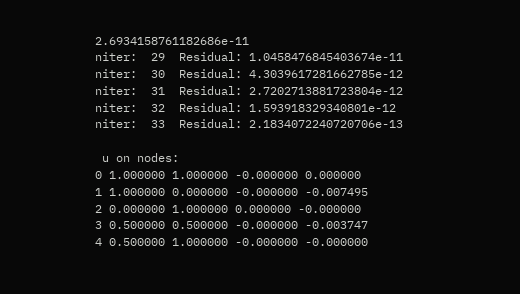2.6934158761182686e-11
niter:  29  Residual: 1.0458476845403674e-11
niter:  30  Residual: 4.3039617281662785e-12
niter:  31  Residual: 2.7202713881723804e-12
niter:  32  Residual: 1.593918329340801e-12
niter:  33  Residual: 2.1834072240720706e-13

 u on nodes:
0 1.000000 1.000000 -0.000000 0.000000
1 1.000000 0.000000 -0.000000 -0.007495
2 0.000000 1.000000 0.000000 -0.000000
3 0.500000 0.500000 -0.000000 -0.003747
4 0.500000 1.000000 -0.000000 -0.000000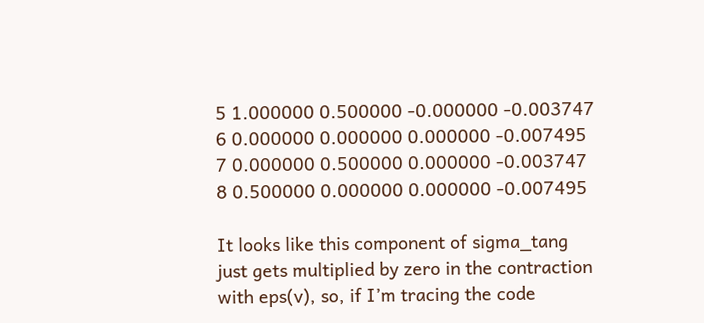5 1.000000 0.500000 -0.000000 -0.003747
6 0.000000 0.000000 0.000000 -0.007495
7 0.000000 0.500000 0.000000 -0.003747
8 0.500000 0.000000 0.000000 -0.007495

It looks like this component of sigma_tang just gets multiplied by zero in the contraction with eps(v), so, if I’m tracing the code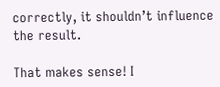correctly, it shouldn’t influence the result.

That makes sense! I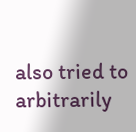also tried to arbitrarily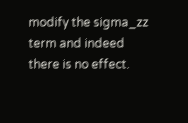modify the sigma_zz term and indeed there is no effect.